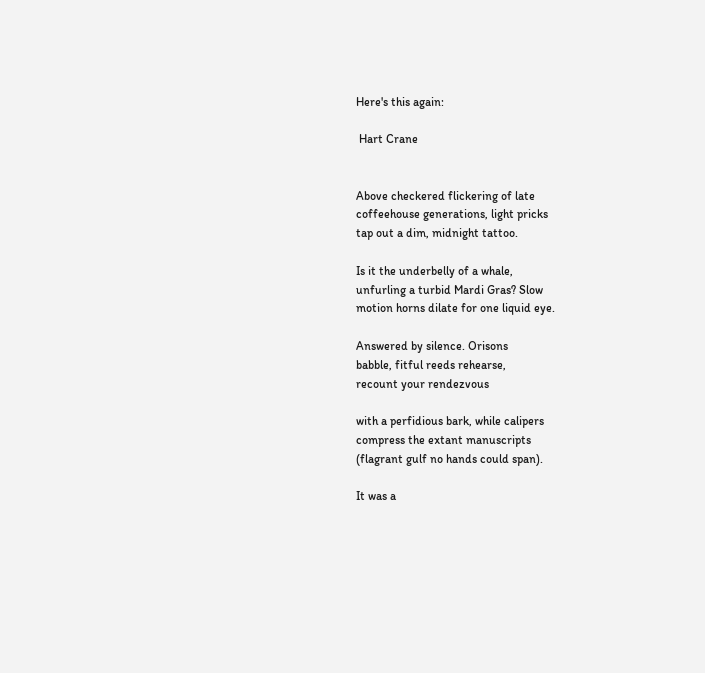Here's this again:

 Hart Crane


Above checkered flickering of late
coffeehouse generations, light pricks
tap out a dim, midnight tattoo.

Is it the underbelly of a whale,
unfurling a turbid Mardi Gras? Slow
motion horns dilate for one liquid eye.

Answered by silence. Orisons
babble, fitful reeds rehearse,
recount your rendezvous

with a perfidious bark, while calipers
compress the extant manuscripts
(flagrant gulf no hands could span).

It was a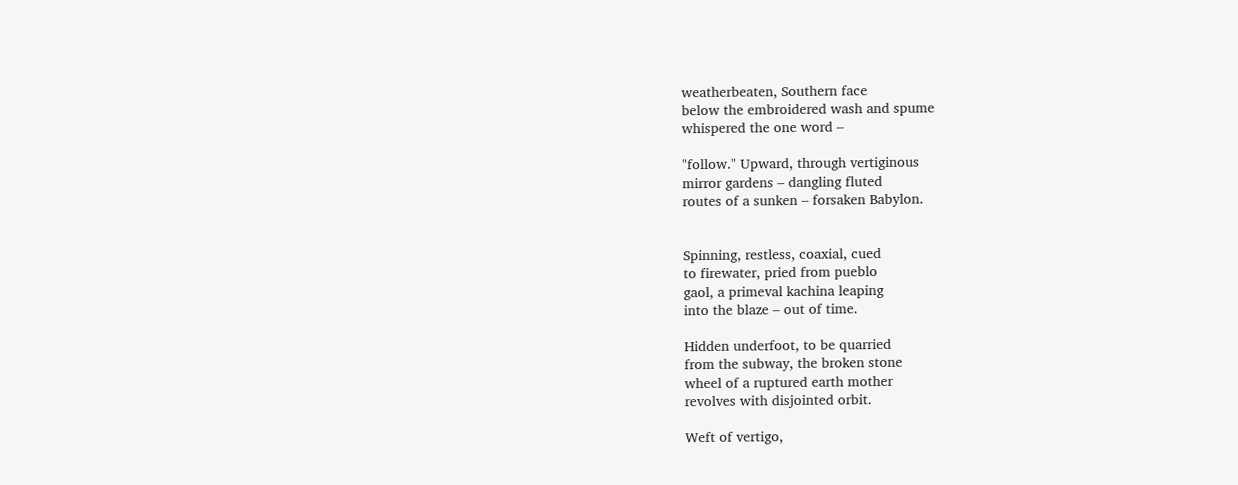weatherbeaten, Southern face
below the embroidered wash and spume
whispered the one word –

"follow." Upward, through vertiginous
mirror gardens – dangling fluted
routes of a sunken – forsaken Babylon.


Spinning, restless, coaxial, cued
to firewater, pried from pueblo
gaol, a primeval kachina leaping
into the blaze – out of time.

Hidden underfoot, to be quarried
from the subway, the broken stone
wheel of a ruptured earth mother
revolves with disjointed orbit.

Weft of vertigo,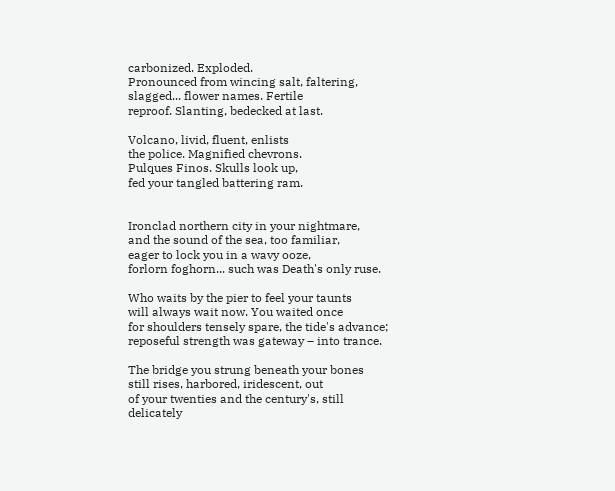carbonized. Exploded.
Pronounced from wincing salt, faltering,
slagged... flower names. Fertile
reproof. Slanting, bedecked at last.

Volcano, livid, fluent, enlists
the police. Magnified chevrons.
Pulques Finos. Skulls look up,
fed your tangled battering ram.


Ironclad northern city in your nightmare,
and the sound of the sea, too familiar,
eager to lock you in a wavy ooze,
forlorn foghorn... such was Death's only ruse.

Who waits by the pier to feel your taunts
will always wait now. You waited once
for shoulders tensely spare, the tide's advance;
reposeful strength was gateway – into trance.

The bridge you strung beneath your bones
still rises, harbored, iridescent, out
of your twenties and the century's, still
delicately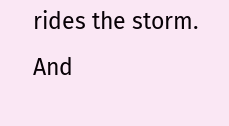rides the storm. And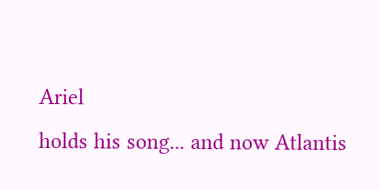Ariel
holds his song... and now Atlantis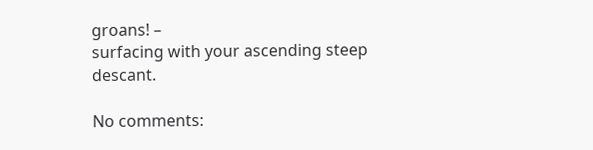groans! –
surfacing with your ascending steep descant.

No comments: